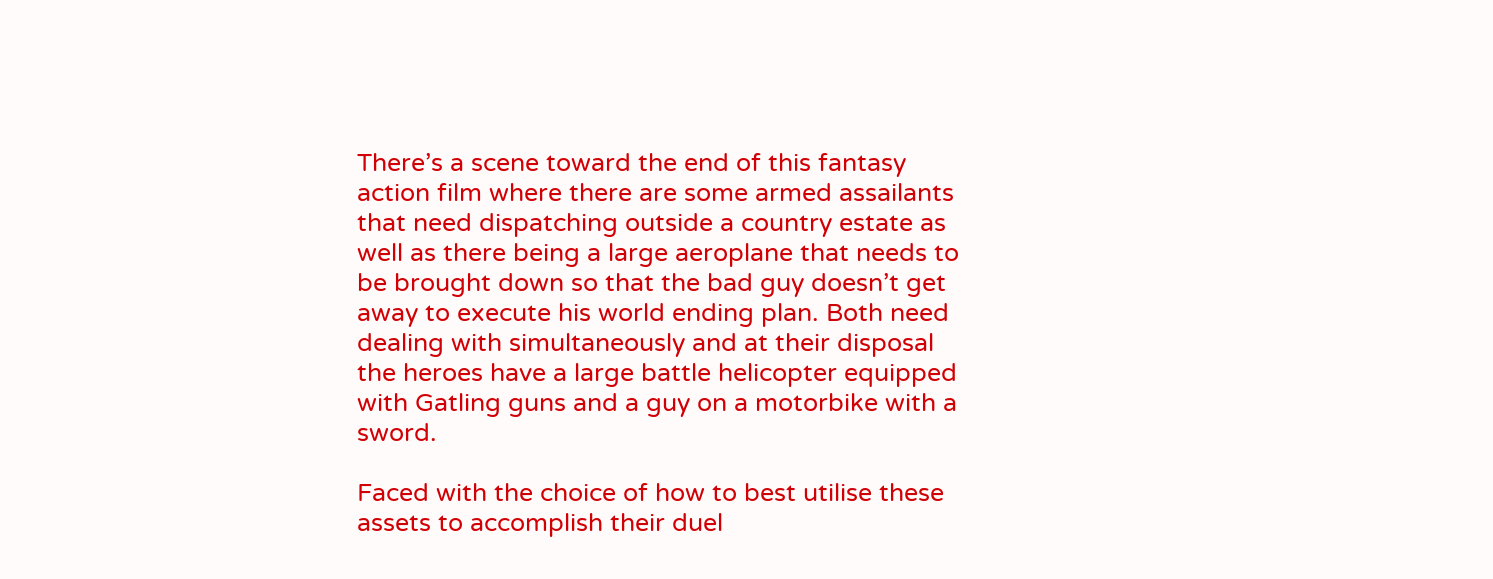There’s a scene toward the end of this fantasy action film where there are some armed assailants that need dispatching outside a country estate as well as there being a large aeroplane that needs to be brought down so that the bad guy doesn’t get away to execute his world ending plan. Both need dealing with simultaneously and at their disposal the heroes have a large battle helicopter equipped with Gatling guns and a guy on a motorbike with a sword.

Faced with the choice of how to best utilise these assets to accomplish their duel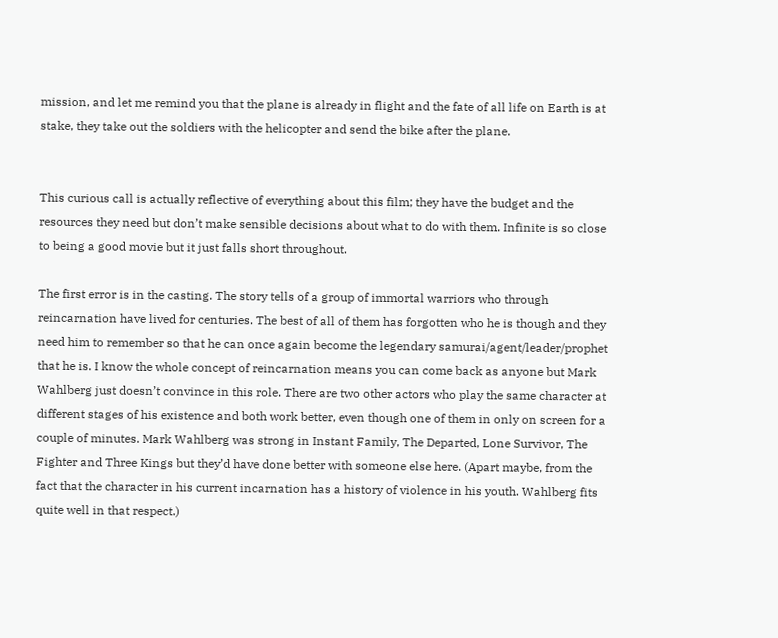mission, and let me remind you that the plane is already in flight and the fate of all life on Earth is at stake, they take out the soldiers with the helicopter and send the bike after the plane.


This curious call is actually reflective of everything about this film; they have the budget and the resources they need but don’t make sensible decisions about what to do with them. Infinite is so close to being a good movie but it just falls short throughout.

The first error is in the casting. The story tells of a group of immortal warriors who through reincarnation have lived for centuries. The best of all of them has forgotten who he is though and they need him to remember so that he can once again become the legendary samurai/agent/leader/prophet that he is. I know the whole concept of reincarnation means you can come back as anyone but Mark Wahlberg just doesn’t convince in this role. There are two other actors who play the same character at different stages of his existence and both work better, even though one of them in only on screen for a couple of minutes. Mark Wahlberg was strong in Instant Family, The Departed, Lone Survivor, The Fighter and Three Kings but they’d have done better with someone else here. (Apart maybe, from the fact that the character in his current incarnation has a history of violence in his youth. Wahlberg fits quite well in that respect.)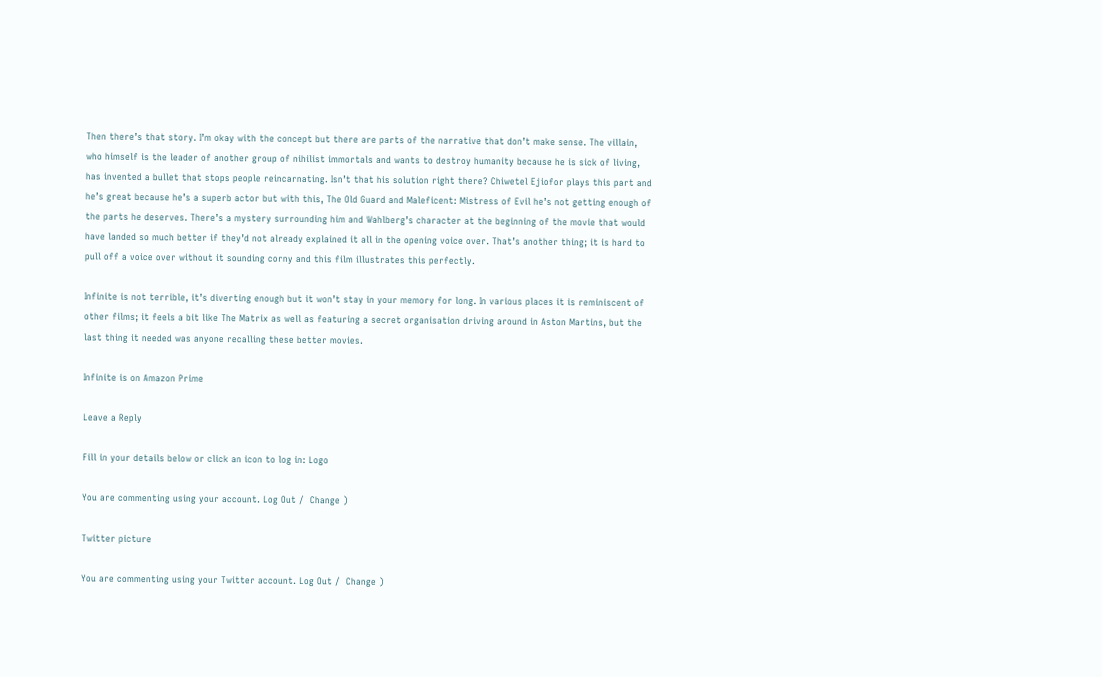Then there’s that story. I’m okay with the concept but there are parts of the narrative that don’t make sense. The villain, who himself is the leader of another group of nihilist immortals and wants to destroy humanity because he is sick of living, has invented a bullet that stops people reincarnating. Isn’t that his solution right there? Chiwetel Ejiofor plays this part and he’s great because he’s a superb actor but with this, The Old Guard and Maleficent: Mistress of Evil he’s not getting enough of the parts he deserves. There’s a mystery surrounding him and Wahlberg’s character at the beginning of the movie that would have landed so much better if they’d not already explained it all in the opening voice over. That’s another thing; it is hard to pull off a voice over without it sounding corny and this film illustrates this perfectly.

Infinite is not terrible, it’s diverting enough but it won’t stay in your memory for long. In various places it is reminiscent of other films; it feels a bit like The Matrix as well as featuring a secret organisation driving around in Aston Martins, but the last thing it needed was anyone recalling these better movies.

Infinite is on Amazon Prime

Leave a Reply

Fill in your details below or click an icon to log in: Logo

You are commenting using your account. Log Out /  Change )

Twitter picture

You are commenting using your Twitter account. Log Out /  Change )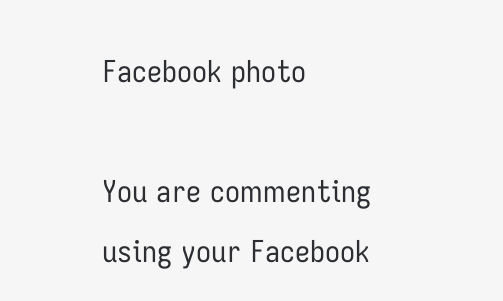Facebook photo

You are commenting using your Facebook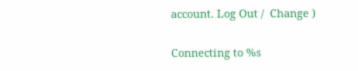account. Log Out /  Change )

Connecting to %s